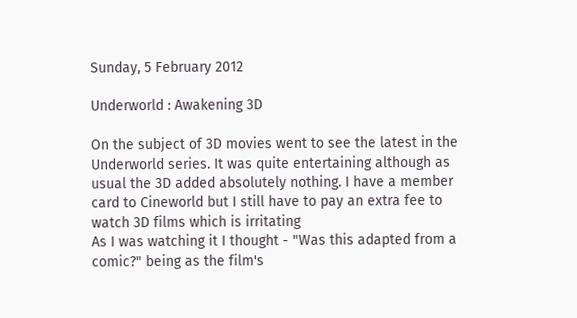Sunday, 5 February 2012

Underworld : Awakening 3D

On the subject of 3D movies went to see the latest in the Underworld series. It was quite entertaining although as usual the 3D added absolutely nothing. I have a member card to Cineworld but I still have to pay an extra fee to watch 3D films which is irritating
As I was watching it I thought - "Was this adapted from a comic?" being as the film's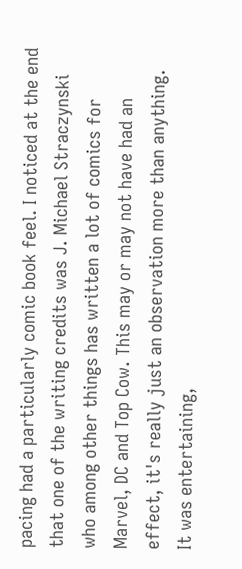pacing had a particularly comic book feel. I noticed at the end that one of the writing credits was J. Michael Straczynski who among other things has written a lot of comics for Marvel, DC and Top Cow. This may or may not have had an effect, it's really just an observation more than anything.
It was entertaining,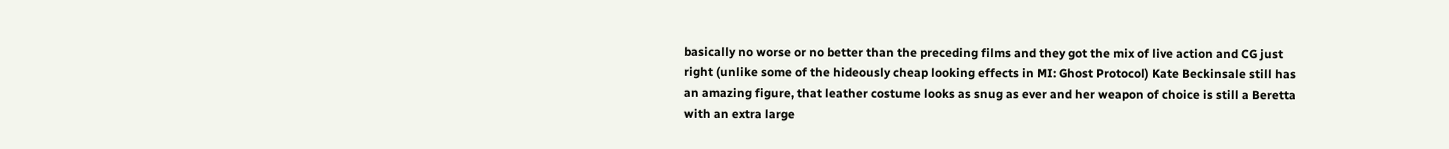basically no worse or no better than the preceding films and they got the mix of live action and CG just right (unlike some of the hideously cheap looking effects in MI: Ghost Protocol) Kate Beckinsale still has an amazing figure, that leather costume looks as snug as ever and her weapon of choice is still a Beretta with an extra large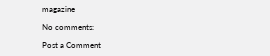magazine

No comments:

Post a Comment